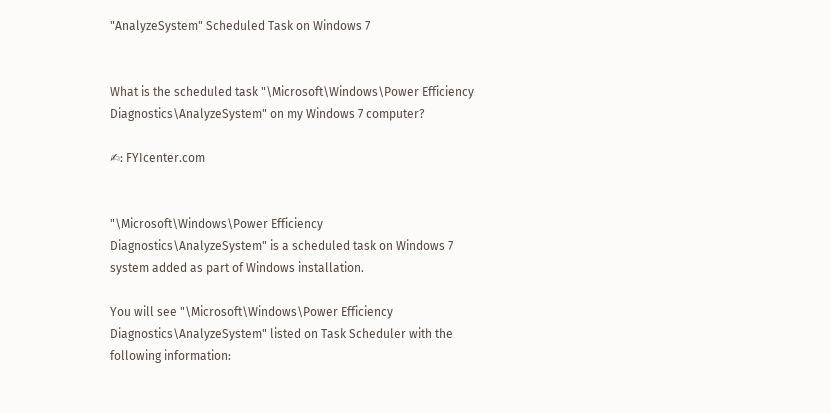"AnalyzeSystem" Scheduled Task on Windows 7


What is the scheduled task "\Microsoft\Windows\Power Efficiency Diagnostics\AnalyzeSystem" on my Windows 7 computer?

✍: FYIcenter.com


"\Microsoft\Windows\Power Efficiency Diagnostics\AnalyzeSystem" is a scheduled task on Windows 7 system added as part of Windows installation.

You will see "\Microsoft\Windows\Power Efficiency Diagnostics\AnalyzeSystem" listed on Task Scheduler with the following information: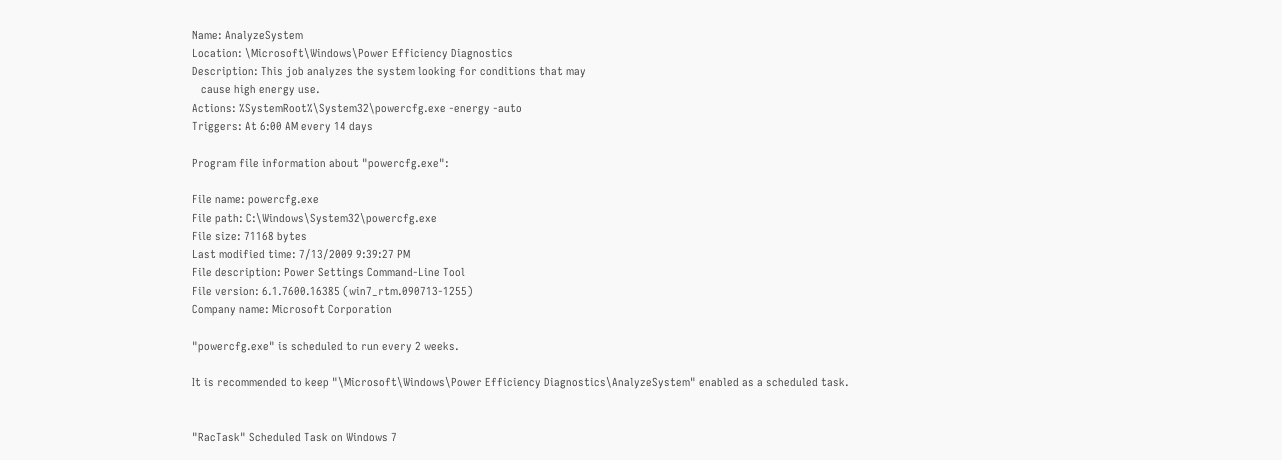Name: AnalyzeSystem
Location: \Microsoft\Windows\Power Efficiency Diagnostics
Description: This job analyzes the system looking for conditions that may
   cause high energy use.
Actions: %SystemRoot%\System32\powercfg.exe -energy -auto
Triggers: At 6:00 AM every 14 days

Program file information about "powercfg.exe":

File name: powercfg.exe
File path: C:\Windows\System32\powercfg.exe
File size: 71168 bytes
Last modified time: 7/13/2009 9:39:27 PM
File description: Power Settings Command-Line Tool
File version: 6.1.7600.16385 (win7_rtm.090713-1255)
Company name: Microsoft Corporation

"powercfg.exe" is scheduled to run every 2 weeks.

It is recommended to keep "\Microsoft\Windows\Power Efficiency Diagnostics\AnalyzeSystem" enabled as a scheduled task.


"RacTask" Scheduled Task on Windows 7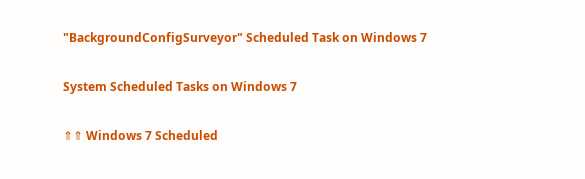"BackgroundConfigSurveyor" Scheduled Task on Windows 7

System Scheduled Tasks on Windows 7

⇑⇑ Windows 7 Scheduled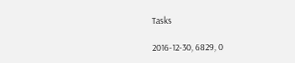Tasks

2016-12-30, 6829, 0